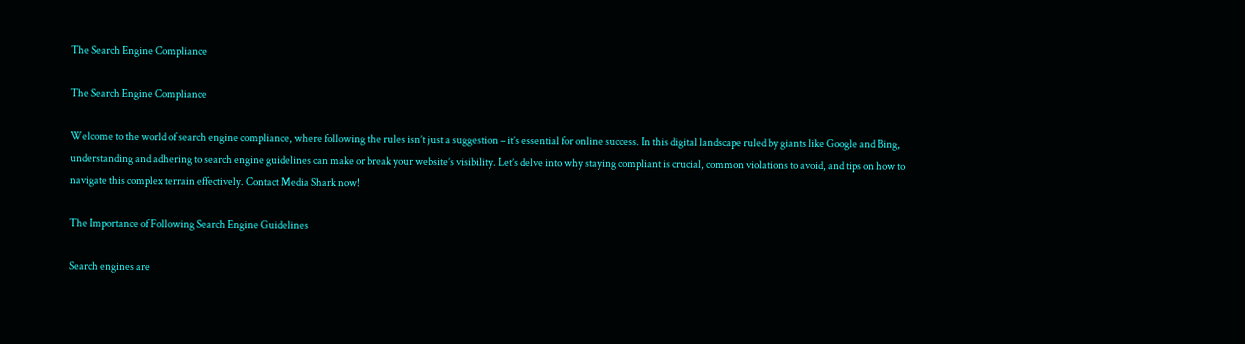The Search Engine Compliance

The Search Engine Compliance

Welcome to the world of search engine compliance, where following the rules isn’t just a suggestion – it’s essential for online success. In this digital landscape ruled by giants like Google and Bing, understanding and adhering to search engine guidelines can make or break your website’s visibility. Let’s delve into why staying compliant is crucial, common violations to avoid, and tips on how to navigate this complex terrain effectively. Contact Media Shark now!

The Importance of Following Search Engine Guidelines

Search engines are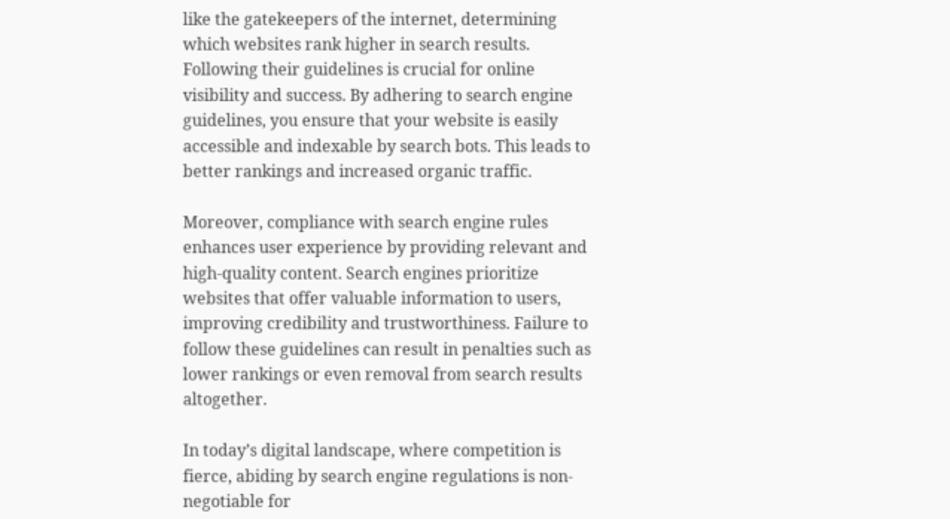like the gatekeepers of the internet, determining which websites rank higher in search results. Following their guidelines is crucial for online visibility and success. By adhering to search engine guidelines, you ensure that your website is easily accessible and indexable by search bots. This leads to better rankings and increased organic traffic.

Moreover, compliance with search engine rules enhances user experience by providing relevant and high-quality content. Search engines prioritize websites that offer valuable information to users, improving credibility and trustworthiness. Failure to follow these guidelines can result in penalties such as lower rankings or even removal from search results altogether.

In today’s digital landscape, where competition is fierce, abiding by search engine regulations is non-negotiable for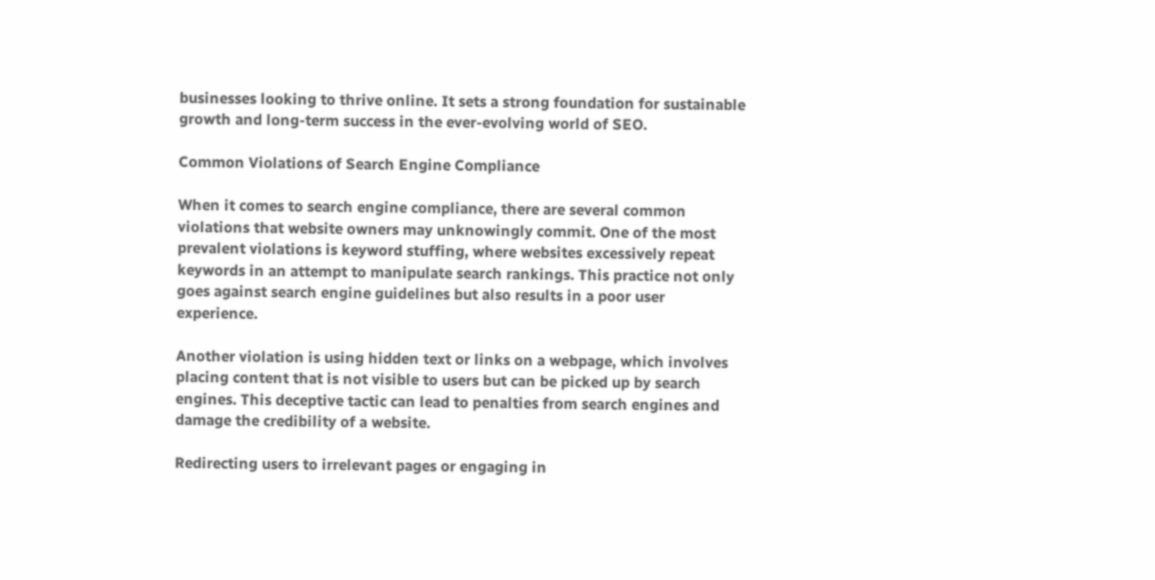businesses looking to thrive online. It sets a strong foundation for sustainable growth and long-term success in the ever-evolving world of SEO.

Common Violations of Search Engine Compliance

When it comes to search engine compliance, there are several common violations that website owners may unknowingly commit. One of the most prevalent violations is keyword stuffing, where websites excessively repeat keywords in an attempt to manipulate search rankings. This practice not only goes against search engine guidelines but also results in a poor user experience.

Another violation is using hidden text or links on a webpage, which involves placing content that is not visible to users but can be picked up by search engines. This deceptive tactic can lead to penalties from search engines and damage the credibility of a website.

Redirecting users to irrelevant pages or engaging in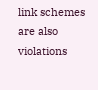link schemes are also violations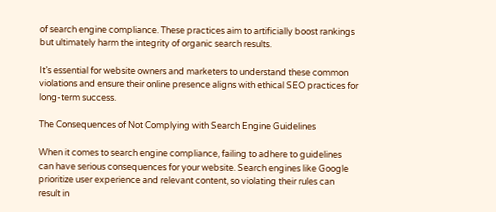of search engine compliance. These practices aim to artificially boost rankings but ultimately harm the integrity of organic search results.

It’s essential for website owners and marketers to understand these common violations and ensure their online presence aligns with ethical SEO practices for long-term success.

The Consequences of Not Complying with Search Engine Guidelines

When it comes to search engine compliance, failing to adhere to guidelines can have serious consequences for your website. Search engines like Google prioritize user experience and relevant content, so violating their rules can result in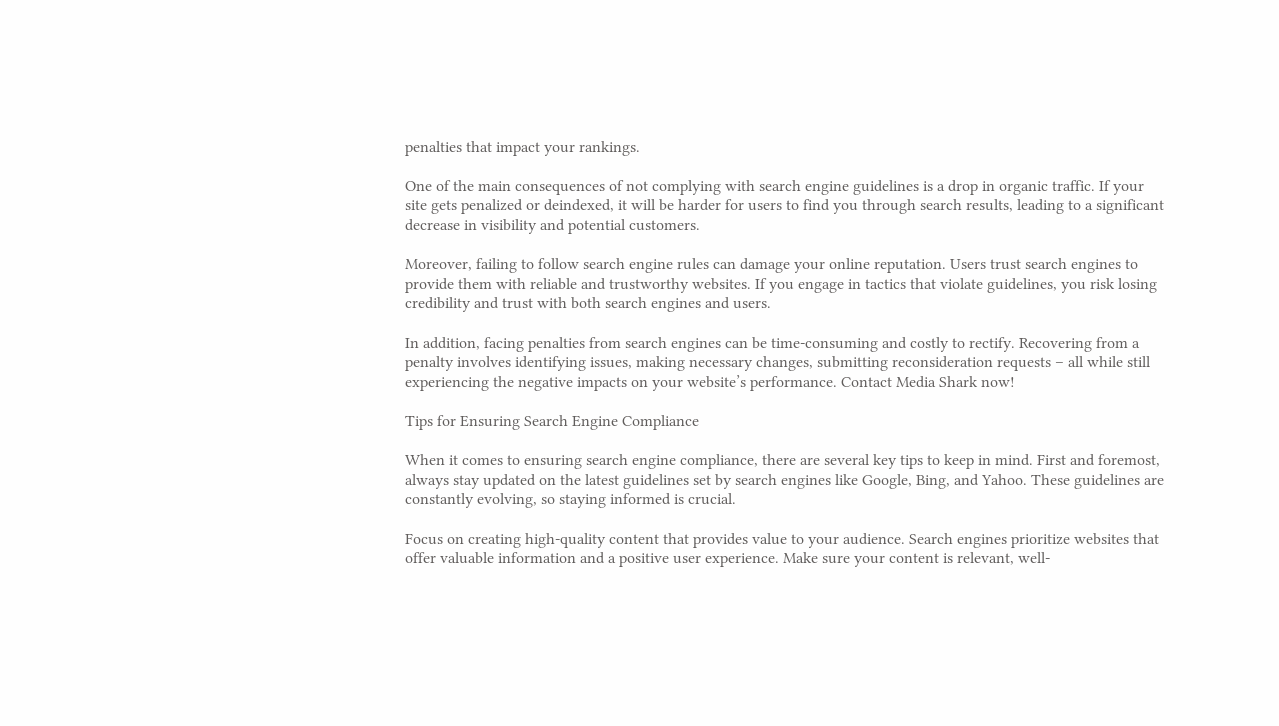penalties that impact your rankings.

One of the main consequences of not complying with search engine guidelines is a drop in organic traffic. If your site gets penalized or deindexed, it will be harder for users to find you through search results, leading to a significant decrease in visibility and potential customers.

Moreover, failing to follow search engine rules can damage your online reputation. Users trust search engines to provide them with reliable and trustworthy websites. If you engage in tactics that violate guidelines, you risk losing credibility and trust with both search engines and users.

In addition, facing penalties from search engines can be time-consuming and costly to rectify. Recovering from a penalty involves identifying issues, making necessary changes, submitting reconsideration requests – all while still experiencing the negative impacts on your website’s performance. Contact Media Shark now!

Tips for Ensuring Search Engine Compliance

When it comes to ensuring search engine compliance, there are several key tips to keep in mind. First and foremost, always stay updated on the latest guidelines set by search engines like Google, Bing, and Yahoo. These guidelines are constantly evolving, so staying informed is crucial.

Focus on creating high-quality content that provides value to your audience. Search engines prioritize websites that offer valuable information and a positive user experience. Make sure your content is relevant, well-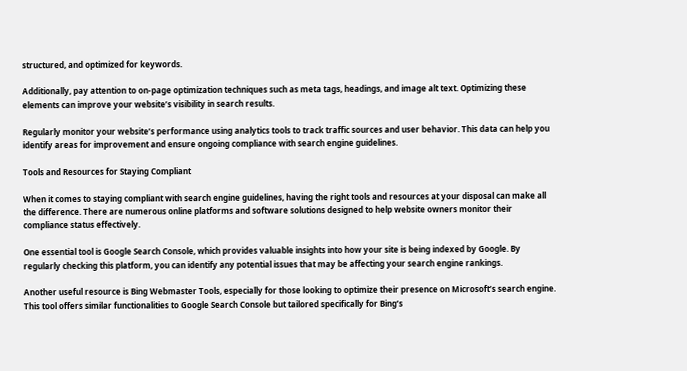structured, and optimized for keywords.

Additionally, pay attention to on-page optimization techniques such as meta tags, headings, and image alt text. Optimizing these elements can improve your website’s visibility in search results.

Regularly monitor your website’s performance using analytics tools to track traffic sources and user behavior. This data can help you identify areas for improvement and ensure ongoing compliance with search engine guidelines.

Tools and Resources for Staying Compliant

When it comes to staying compliant with search engine guidelines, having the right tools and resources at your disposal can make all the difference. There are numerous online platforms and software solutions designed to help website owners monitor their compliance status effectively.

One essential tool is Google Search Console, which provides valuable insights into how your site is being indexed by Google. By regularly checking this platform, you can identify any potential issues that may be affecting your search engine rankings.

Another useful resource is Bing Webmaster Tools, especially for those looking to optimize their presence on Microsoft’s search engine. This tool offers similar functionalities to Google Search Console but tailored specifically for Bing’s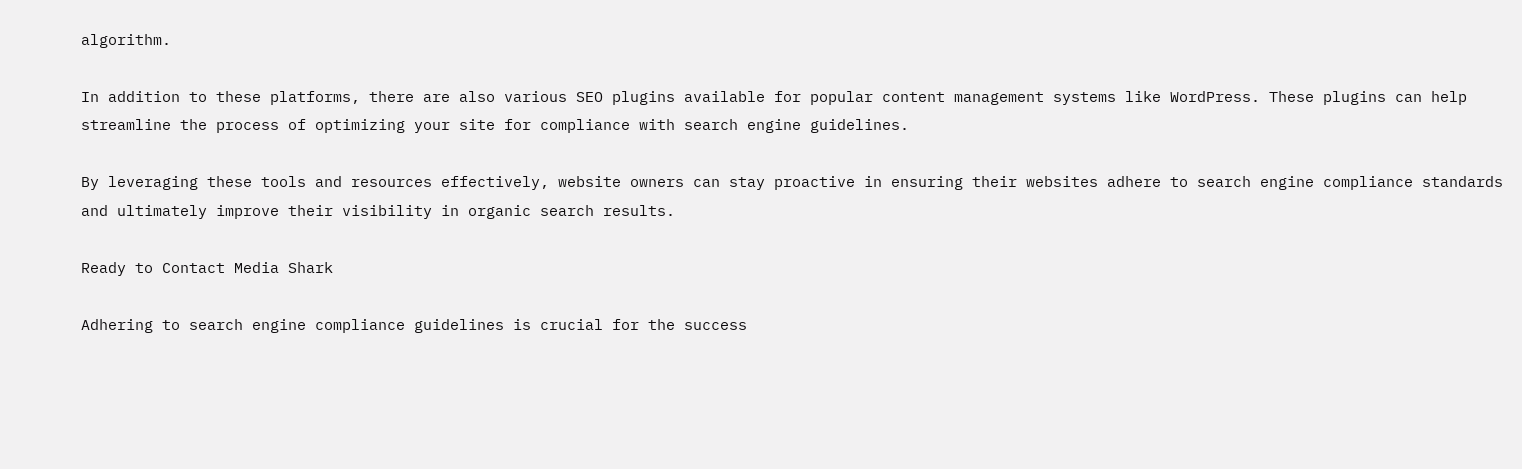algorithm.

In addition to these platforms, there are also various SEO plugins available for popular content management systems like WordPress. These plugins can help streamline the process of optimizing your site for compliance with search engine guidelines.

By leveraging these tools and resources effectively, website owners can stay proactive in ensuring their websites adhere to search engine compliance standards and ultimately improve their visibility in organic search results.

Ready to Contact Media Shark

Adhering to search engine compliance guidelines is crucial for the success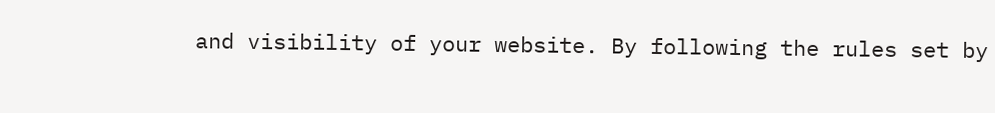and visibility of your website. By following the rules set by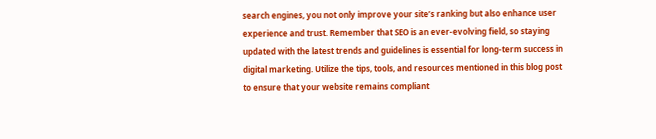search engines, you not only improve your site’s ranking but also enhance user experience and trust. Remember that SEO is an ever-evolving field, so staying updated with the latest trends and guidelines is essential for long-term success in digital marketing. Utilize the tips, tools, and resources mentioned in this blog post to ensure that your website remains compliant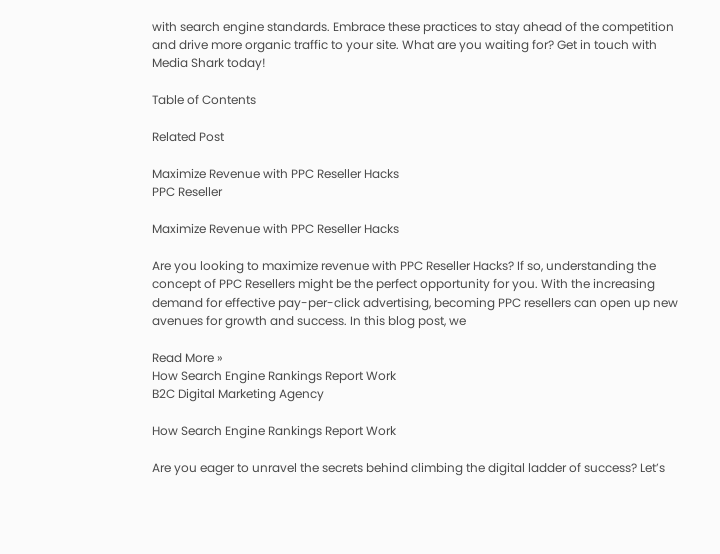with search engine standards. Embrace these practices to stay ahead of the competition and drive more organic traffic to your site. What are you waiting for? Get in touch with Media Shark today!

Table of Contents

Related Post

Maximize Revenue with PPC Reseller Hacks
PPC Reseller

Maximize Revenue with PPC Reseller Hacks

Are you looking to maximize revenue with PPC Reseller Hacks? If so, understanding the concept of PPC Resellers might be the perfect opportunity for you. With the increasing demand for effective pay-per-click advertising, becoming PPC resellers can open up new avenues for growth and success. In this blog post, we

Read More »
How Search Engine Rankings Report Work
B2C Digital Marketing Agency

How Search Engine Rankings Report Work

Are you eager to unravel the secrets behind climbing the digital ladder of success? Let’s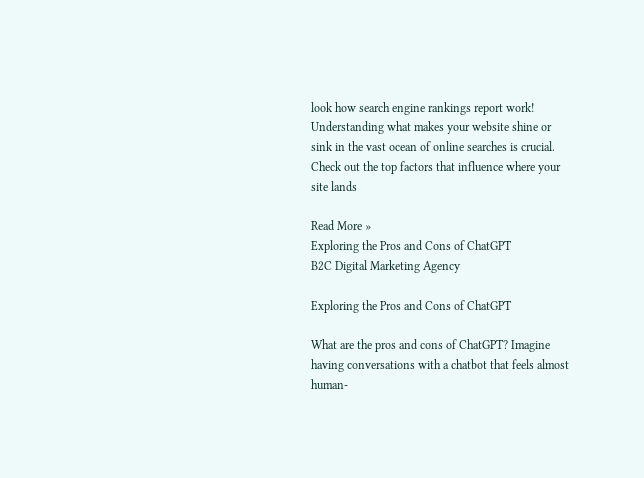look how search engine rankings report work! Understanding what makes your website shine or sink in the vast ocean of online searches is crucial. Check out the top factors that influence where your site lands

Read More »
Exploring the Pros and Cons of ChatGPT
B2C Digital Marketing Agency

Exploring the Pros and Cons of ChatGPT

What are the pros and cons of ChatGPT? Imagine having conversations with a chatbot that feels almost human-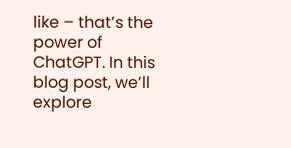like – that’s the power of ChatGPT. In this blog post, we’ll explore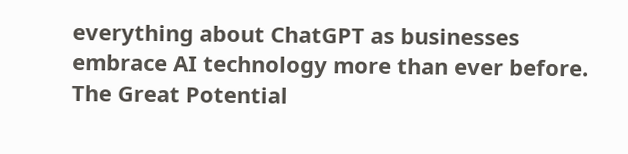everything about ChatGPT as businesses embrace AI technology more than ever before. The Great Potential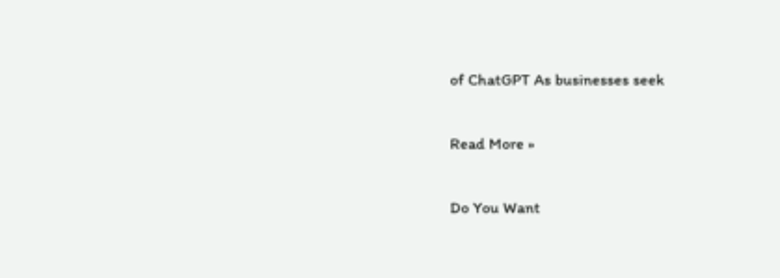of ChatGPT As businesses seek

Read More »

Do You Want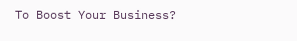To Boost Your Business?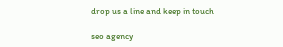drop us a line and keep in touch

seo agency